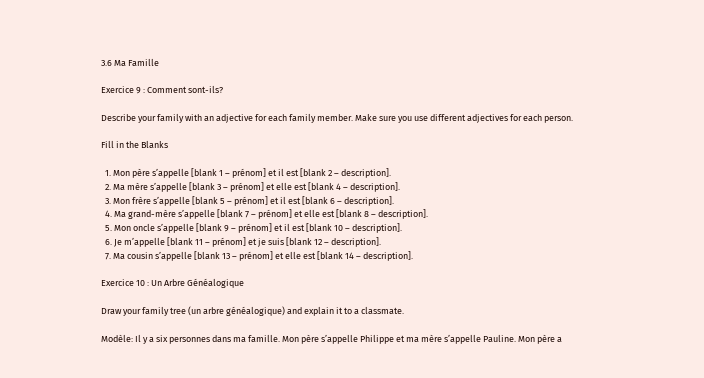3.6 Ma Famille

Exercice 9 : Comment sont-ils?

Describe your family with an adjective for each family member. Make sure you use different adjectives for each person.

Fill in the Blanks

  1. Mon père s’appelle [blank 1 – prénom] et il est [blank 2 – description].
  2. Ma mère s’appelle [blank 3 – prénom] et elle est [blank 4 – description].
  3. Mon frère s’appelle [blank 5 – prénom] et il est [blank 6 – description].
  4. Ma grand-mère s’appelle [blank 7 – prénom] et elle est [blank 8 – description].
  5. Mon oncle s’appelle [blank 9 – prénom] et il est [blank 10 – description].
  6. Je m’appelle [blank 11 – prénom] et je suis [blank 12 – description].
  7. Ma cousin s’appelle [blank 13 – prénom] et elle est [blank 14 – description].

Exercice 10 : Un Arbre Généalogique

Draw your family tree (un arbre généalogique) and explain it to a classmate.

Modèle: Il y a six personnes dans ma famille. Mon père s’appelle Philippe et ma mère s’appelle Pauline. Mon père a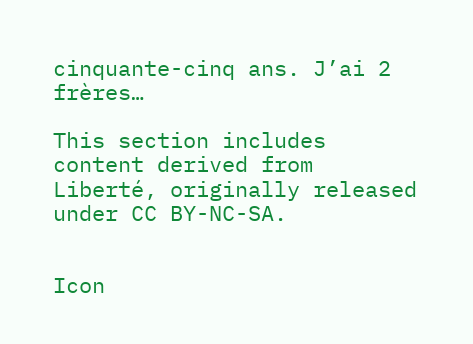cinquante-cinq ans. J’ai 2 frères…

This section includes content derived from  Liberté, originally released under CC BY-NC-SA.


Icon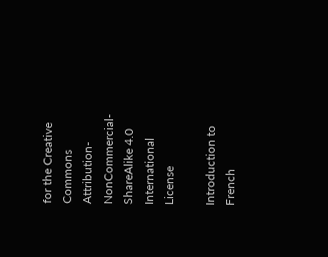for the Creative Commons Attribution-NonCommercial-ShareAlike 4.0 International License

Introduction to French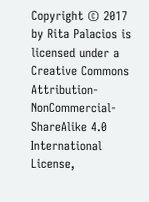Copyright © 2017 by Rita Palacios is licensed under a Creative Commons Attribution-NonCommercial-ShareAlike 4.0 International License,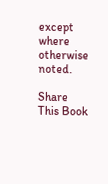except where otherwise noted.

Share This Book